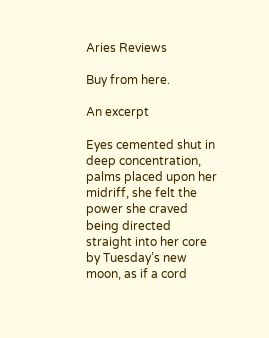Aries Reviews

Buy from here.

An excerpt

Eyes cemented shut in deep concentration, palms placed upon her midriff, she felt the power she craved being directed straight into her core by Tuesday’s new moon, as if a cord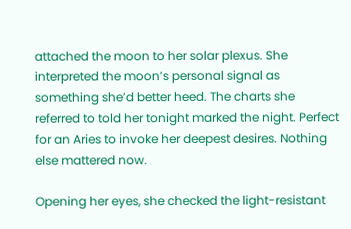attached the moon to her solar plexus. She interpreted the moon’s personal signal as something she’d better heed. The charts she referred to told her tonight marked the night. Perfect for an Aries to invoke her deepest desires. Nothing else mattered now.

Opening her eyes, she checked the light-resistant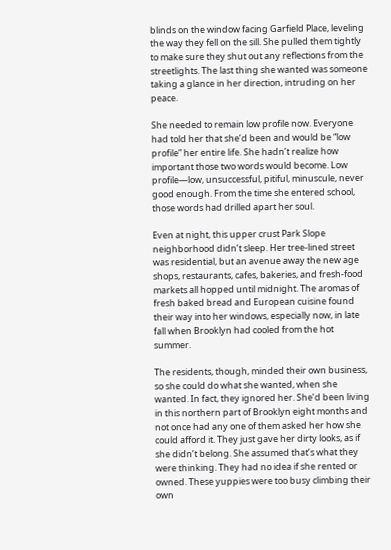blinds on the window facing Garfield Place, leveling the way they fell on the sill. She pulled them tightly to make sure they shut out any reflections from the streetlights. The last thing she wanted was someone taking a glance in her direction, intruding on her peace.

She needed to remain low profile now. Everyone had told her that she’d been and would be “low profile” her entire life. She hadn’t realize how important those two words would become. Low profile—low, unsuccessful, pitiful, minuscule, never good enough. From the time she entered school, those words had drilled apart her soul.

Even at night, this upper crust Park Slope neighborhood didn’t sleep. Her tree-lined street was residential, but an avenue away the new age shops, restaurants, cafes, bakeries, and fresh-food markets all hopped until midnight. The aromas of fresh baked bread and European cuisine found their way into her windows, especially now, in late fall when Brooklyn had cooled from the hot summer.

The residents, though, minded their own business, so she could do what she wanted, when she wanted. In fact, they ignored her. She’d been living in this northern part of Brooklyn eight months and not once had any one of them asked her how she could afford it. They just gave her dirty looks, as if she didn’t belong. She assumed that’s what they were thinking. They had no idea if she rented or owned. These yuppies were too busy climbing their own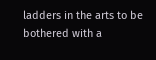ladders in the arts to be bothered with a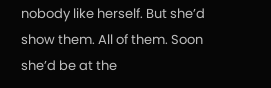nobody like herself. But she’d show them. All of them. Soon she’d be at the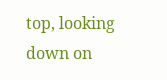top, looking down on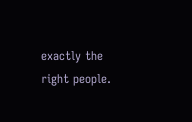exactly the right people.